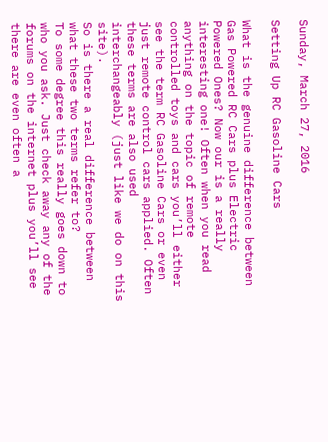Sunday, March 27, 2016

Setting Up RC Gasoline Cars

What is the genuine difference between Gas Powered RC Cars plus Electric Powered Ones? Now our is a really interesting one! Often when you read anything on the topic of remote controlled toys and cars you’ll either see the term RC Gasoline Cars or even just remote control cars applied. Often these terms are also used interchangeably (just like we do on this site).
So is there a real difference between what these two terms refer to?
To some degree this really goes down to who you ask. Just check away any of the forums on the internet plus you’ll see there are even often a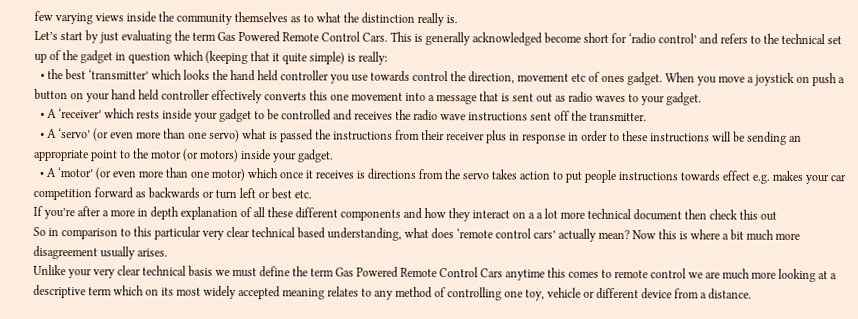few varying views inside the community themselves as to what the distinction really is.
Let’s start by just evaluating the term Gas Powered Remote Control Cars. This is generally acknowledged become short for ‘radio control’ and refers to the technical set up of the gadget in question which (keeping that it quite simple) is really:
  • the best ‘transmitter’ which looks the hand held controller you use towards control the direction, movement etc of ones gadget. When you move a joystick on push a button on your hand held controller effectively converts this one movement into a message that is sent out as radio waves to your gadget.
  • A ‘receiver’ which rests inside your gadget to be controlled and receives the radio wave instructions sent off the transmitter.
  • A ‘servo’ (or even more than one servo) what is passed the instructions from their receiver plus in response in order to these instructions will be sending an appropriate point to the motor (or motors) inside your gadget.
  • A ‘motor’ (or even more than one motor) which once it receives is directions from the servo takes action to put people instructions towards effect e.g. makes your car competition forward as backwards or turn left or best etc.
If you’re after a more in depth explanation of all these different components and how they interact on a a lot more technical document then check this out
So in comparison to this particular very clear technical based understanding, what does ‘remote control cars’ actually mean? Now this is where a bit much more disagreement usually arises.
Unlike your very clear technical basis we must define the term Gas Powered Remote Control Cars anytime this comes to remote control we are much more looking at a descriptive term which on its most widely accepted meaning relates to any method of controlling one toy, vehicle or different device from a distance.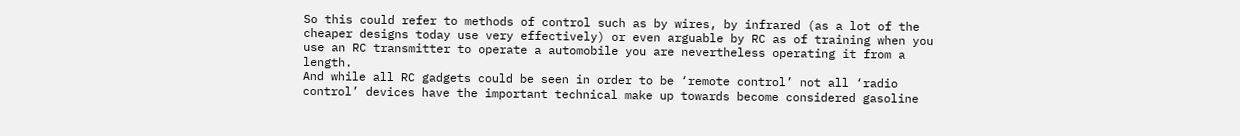So this could refer to methods of control such as by wires, by infrared (as a lot of the cheaper designs today use very effectively) or even arguable by RC as of training when you use an RC transmitter to operate a automobile you are nevertheless operating it from a length.
And while all RC gadgets could be seen in order to be ‘remote control’ not all ‘radio control’ devices have the important technical make up towards become considered gasoline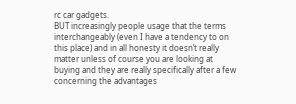rc car gadgets.
BUT increasingly people usage that the terms interchangeably (even I have a tendency to on this place) and in all honesty it doesn’t really matter unless of course you are looking at buying and they are really specifically after a few concerning the advantages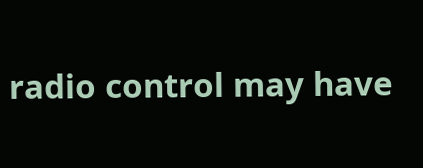radio control may have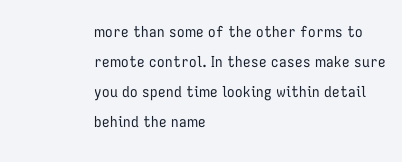more than some of the other forms to remote control. In these cases make sure you do spend time looking within detail behind the name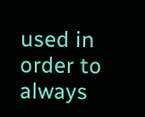used in order to always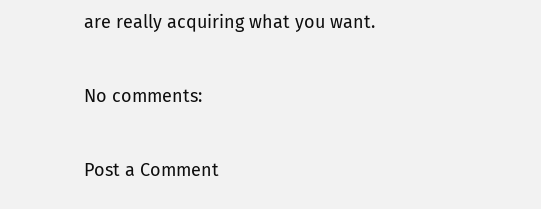are really acquiring what you want.

No comments:

Post a Comment